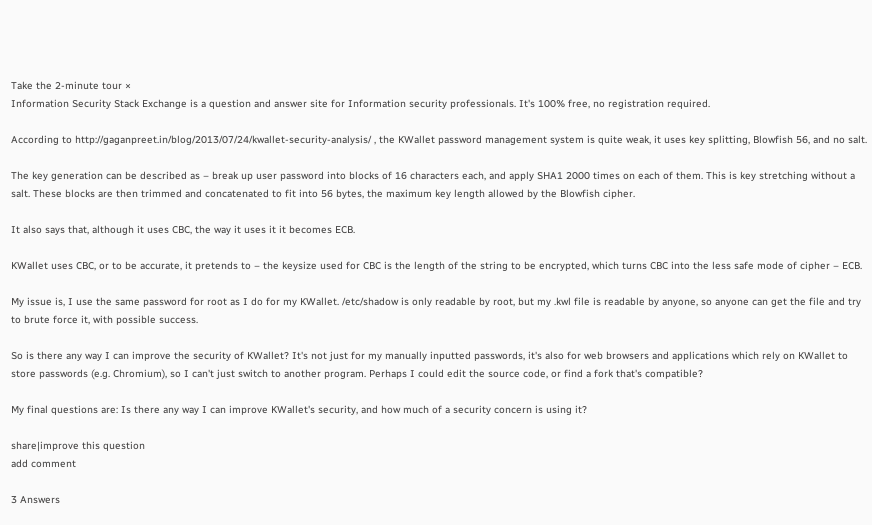Take the 2-minute tour ×
Information Security Stack Exchange is a question and answer site for Information security professionals. It's 100% free, no registration required.

According to http://gaganpreet.in/blog/2013/07/24/kwallet-security-analysis/ , the KWallet password management system is quite weak, it uses key splitting, Blowfish 56, and no salt.

The key generation can be described as – break up user password into blocks of 16 characters each, and apply SHA1 2000 times on each of them. This is key stretching without a salt. These blocks are then trimmed and concatenated to fit into 56 bytes, the maximum key length allowed by the Blowfish cipher.

It also says that, although it uses CBC, the way it uses it it becomes ECB.

KWallet uses CBC, or to be accurate, it pretends to – the keysize used for CBC is the length of the string to be encrypted, which turns CBC into the less safe mode of cipher – ECB.

My issue is, I use the same password for root as I do for my KWallet. /etc/shadow is only readable by root, but my .kwl file is readable by anyone, so anyone can get the file and try to brute force it, with possible success.

So is there any way I can improve the security of KWallet? It's not just for my manually inputted passwords, it's also for web browsers and applications which rely on KWallet to store passwords (e.g. Chromium), so I can't just switch to another program. Perhaps I could edit the source code, or find a fork that's compatible?

My final questions are: Is there any way I can improve KWallet's security, and how much of a security concern is using it?

share|improve this question
add comment

3 Answers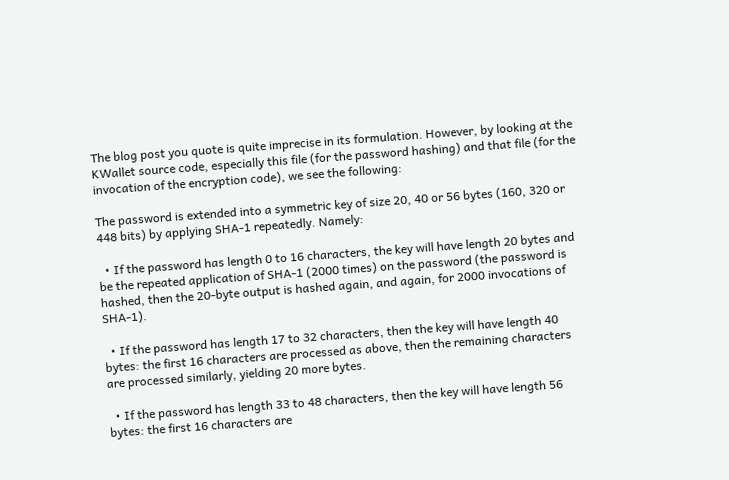The blog post you quote is quite imprecise in its formulation. However, by looking at the KWallet source code, especially this file (for the password hashing) and that file (for the invocation of the encryption code), we see the following:

The password is extended into a symmetric key of size 20, 40 or 56 bytes (160, 320 or 448 bits) by applying SHA-1 repeatedly. Namely:

  • If the password has length 0 to 16 characters, the key will have length 20 bytes and be the repeated application of SHA-1 (2000 times) on the password (the password is hashed, then the 20-byte output is hashed again, and again, for 2000 invocations of SHA-1).

  • If the password has length 17 to 32 characters, then the key will have length 40 bytes: the first 16 characters are processed as above, then the remaining characters are processed similarly, yielding 20 more bytes.

  • If the password has length 33 to 48 characters, then the key will have length 56 bytes: the first 16 characters are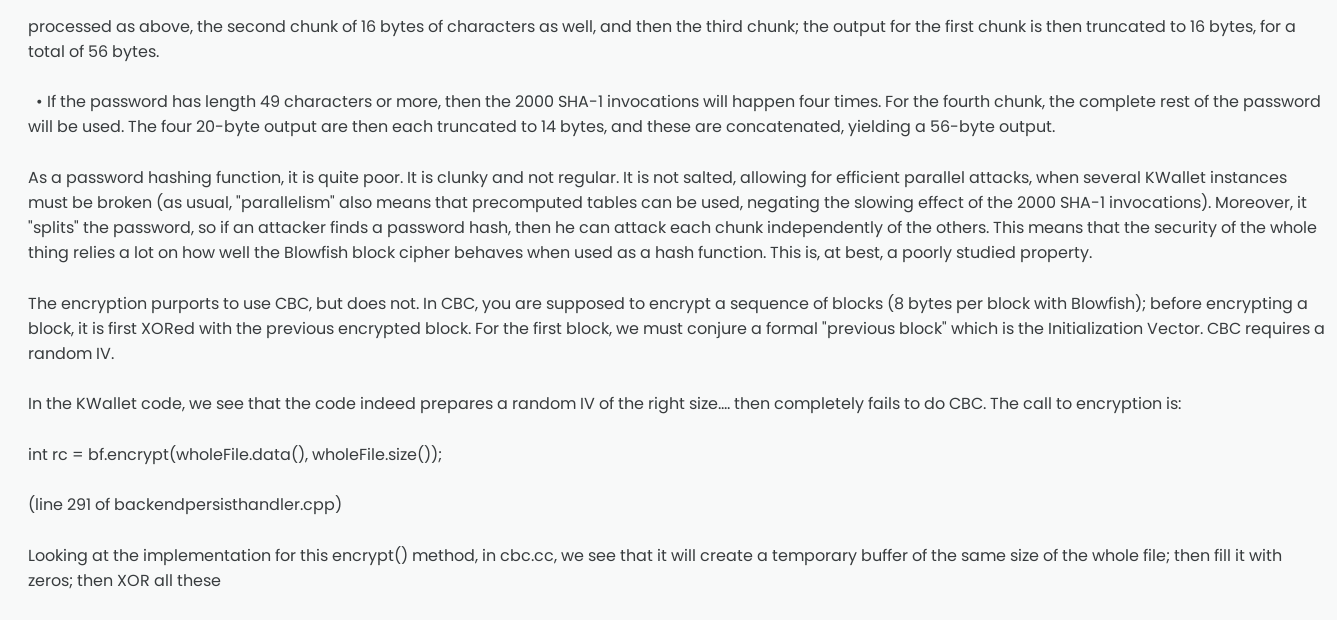processed as above, the second chunk of 16 bytes of characters as well, and then the third chunk; the output for the first chunk is then truncated to 16 bytes, for a total of 56 bytes.

  • If the password has length 49 characters or more, then the 2000 SHA-1 invocations will happen four times. For the fourth chunk, the complete rest of the password will be used. The four 20-byte output are then each truncated to 14 bytes, and these are concatenated, yielding a 56-byte output.

As a password hashing function, it is quite poor. It is clunky and not regular. It is not salted, allowing for efficient parallel attacks, when several KWallet instances must be broken (as usual, "parallelism" also means that precomputed tables can be used, negating the slowing effect of the 2000 SHA-1 invocations). Moreover, it "splits" the password, so if an attacker finds a password hash, then he can attack each chunk independently of the others. This means that the security of the whole thing relies a lot on how well the Blowfish block cipher behaves when used as a hash function. This is, at best, a poorly studied property.

The encryption purports to use CBC, but does not. In CBC, you are supposed to encrypt a sequence of blocks (8 bytes per block with Blowfish); before encrypting a block, it is first XORed with the previous encrypted block. For the first block, we must conjure a formal "previous block" which is the Initialization Vector. CBC requires a random IV.

In the KWallet code, we see that the code indeed prepares a random IV of the right size.... then completely fails to do CBC. The call to encryption is:

int rc = bf.encrypt(wholeFile.data(), wholeFile.size());

(line 291 of backendpersisthandler.cpp)

Looking at the implementation for this encrypt() method, in cbc.cc, we see that it will create a temporary buffer of the same size of the whole file; then fill it with zeros; then XOR all these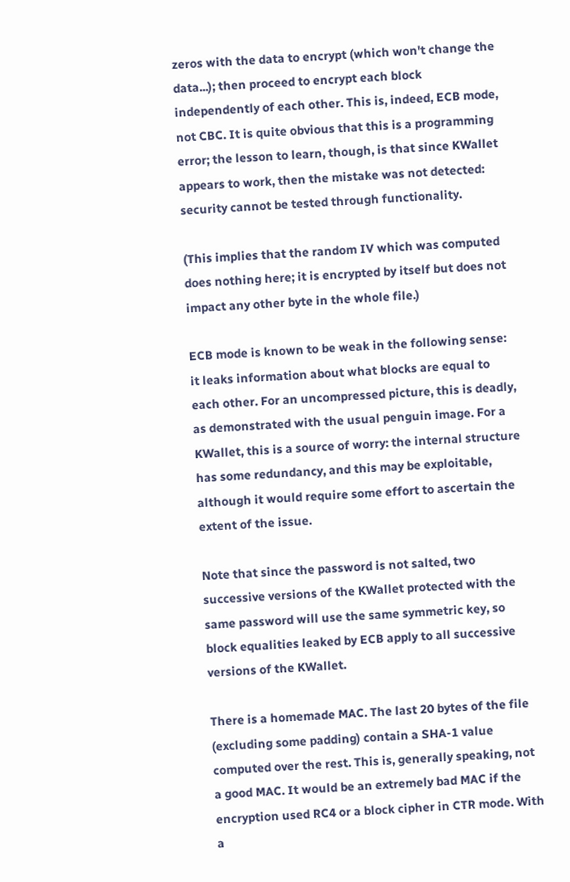zeros with the data to encrypt (which won't change the data...); then proceed to encrypt each block independently of each other. This is, indeed, ECB mode, not CBC. It is quite obvious that this is a programming error; the lesson to learn, though, is that since KWallet appears to work, then the mistake was not detected: security cannot be tested through functionality.

(This implies that the random IV which was computed does nothing here; it is encrypted by itself but does not impact any other byte in the whole file.)

ECB mode is known to be weak in the following sense: it leaks information about what blocks are equal to each other. For an uncompressed picture, this is deadly, as demonstrated with the usual penguin image. For a KWallet, this is a source of worry: the internal structure has some redundancy, and this may be exploitable, although it would require some effort to ascertain the extent of the issue.

Note that since the password is not salted, two successive versions of the KWallet protected with the same password will use the same symmetric key, so block equalities leaked by ECB apply to all successive versions of the KWallet.

There is a homemade MAC. The last 20 bytes of the file (excluding some padding) contain a SHA-1 value computed over the rest. This is, generally speaking, not a good MAC. It would be an extremely bad MAC if the encryption used RC4 or a block cipher in CTR mode. With a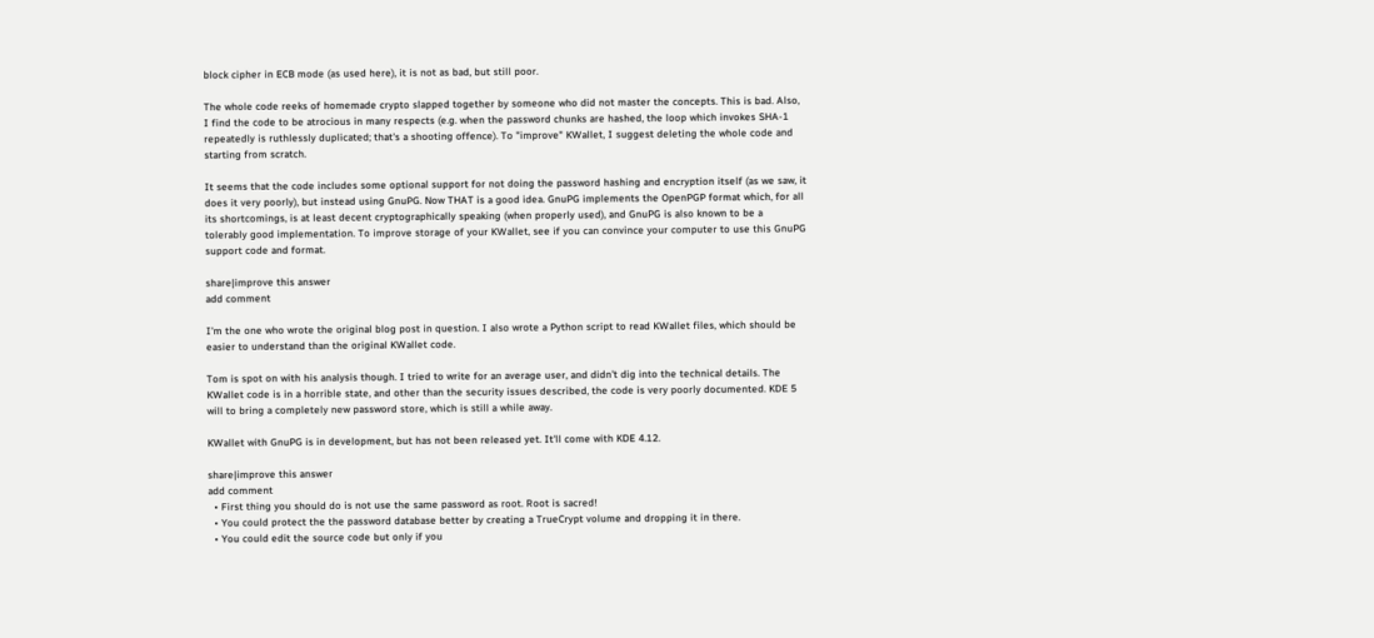block cipher in ECB mode (as used here), it is not as bad, but still poor.

The whole code reeks of homemade crypto slapped together by someone who did not master the concepts. This is bad. Also, I find the code to be atrocious in many respects (e.g. when the password chunks are hashed, the loop which invokes SHA-1 repeatedly is ruthlessly duplicated; that's a shooting offence). To "improve" KWallet, I suggest deleting the whole code and starting from scratch.

It seems that the code includes some optional support for not doing the password hashing and encryption itself (as we saw, it does it very poorly), but instead using GnuPG. Now THAT is a good idea. GnuPG implements the OpenPGP format which, for all its shortcomings, is at least decent cryptographically speaking (when properly used), and GnuPG is also known to be a tolerably good implementation. To improve storage of your KWallet, see if you can convince your computer to use this GnuPG support code and format.

share|improve this answer
add comment

I'm the one who wrote the original blog post in question. I also wrote a Python script to read KWallet files, which should be easier to understand than the original KWallet code.

Tom is spot on with his analysis though. I tried to write for an average user, and didn't dig into the technical details. The KWallet code is in a horrible state, and other than the security issues described, the code is very poorly documented. KDE 5 will to bring a completely new password store, which is still a while away.

KWallet with GnuPG is in development, but has not been released yet. It'll come with KDE 4.12.

share|improve this answer
add comment
  • First thing you should do is not use the same password as root. Root is sacred!
  • You could protect the the password database better by creating a TrueCrypt volume and dropping it in there.
  • You could edit the source code but only if you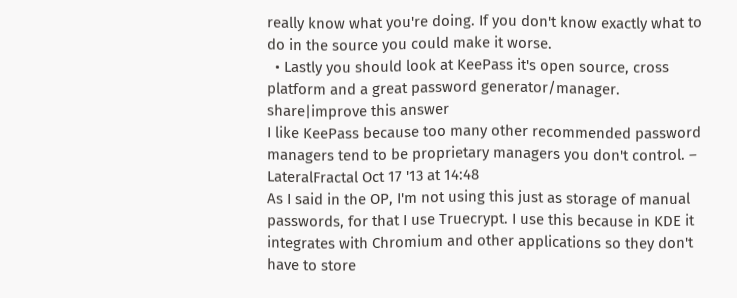really know what you're doing. If you don't know exactly what to do in the source you could make it worse.
  • Lastly you should look at KeePass it's open source, cross platform and a great password generator/manager.
share|improve this answer
I like KeePass because too many other recommended password managers tend to be proprietary managers you don't control. –  LateralFractal Oct 17 '13 at 14:48
As I said in the OP, I'm not using this just as storage of manual passwords, for that I use Truecrypt. I use this because in KDE it integrates with Chromium and other applications so they don't have to store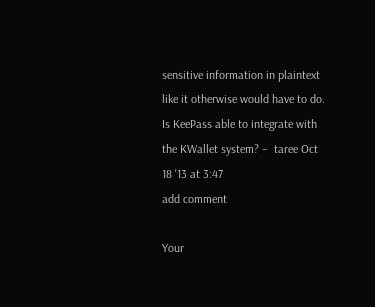sensitive information in plaintext like it otherwise would have to do. Is KeePass able to integrate with the KWallet system? –  taree Oct 18 '13 at 3:47
add comment

Your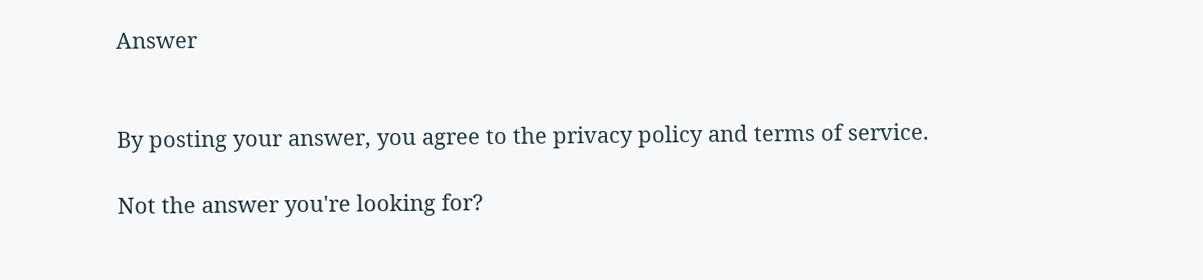Answer


By posting your answer, you agree to the privacy policy and terms of service.

Not the answer you're looking for?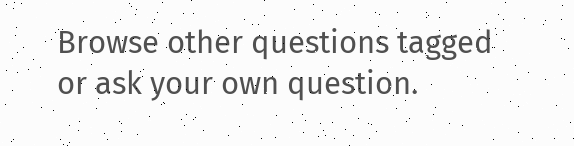Browse other questions tagged or ask your own question.